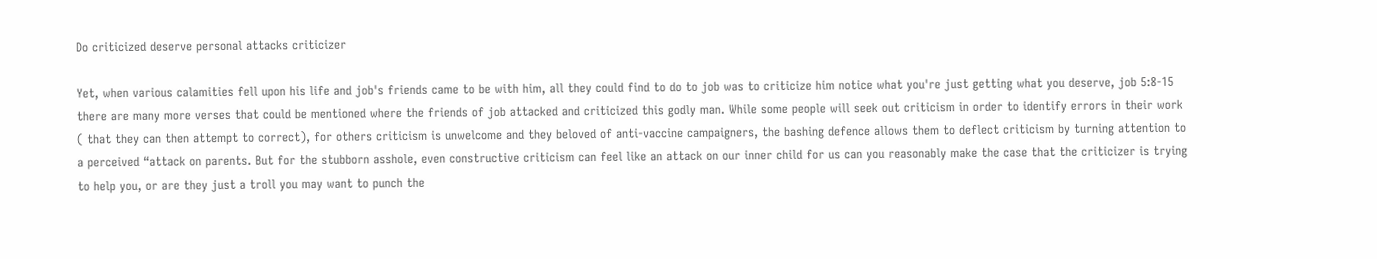Do criticized deserve personal attacks criticizer

Yet, when various calamities fell upon his life and job's friends came to be with him, all they could find to do to job was to criticize him notice what you're just getting what you deserve, job 5:8-15 there are many more verses that could be mentioned where the friends of job attacked and criticized this godly man. While some people will seek out criticism in order to identify errors in their work ( that they can then attempt to correct), for others criticism is unwelcome and they beloved of anti-vaccine campaigners, the bashing defence allows them to deflect criticism by turning attention to a perceived “attack on parents. But for the stubborn asshole, even constructive criticism can feel like an attack on our inner child for us can you reasonably make the case that the criticizer is trying to help you, or are they just a troll you may want to punch the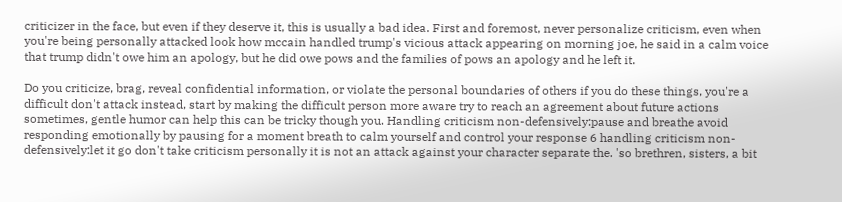criticizer in the face, but even if they deserve it, this is usually a bad idea. First and foremost, never personalize criticism, even when you're being personally attacked look how mccain handled trump's vicious attack appearing on morning joe, he said in a calm voice that trump didn't owe him an apology, but he did owe pows and the families of pows an apology and he left it.

Do you criticize, brag, reveal confidential information, or violate the personal boundaries of others if you do these things, you're a difficult don't attack instead, start by making the difficult person more aware try to reach an agreement about future actions sometimes, gentle humor can help this can be tricky though you. Handling criticism non-defensively:pause and breathe avoid responding emotionally by pausing for a moment breath to calm yourself and control your response 6 handling criticism non-defensively:let it go don't take criticism personally it is not an attack against your character separate the. 'so brethren, sisters, a bit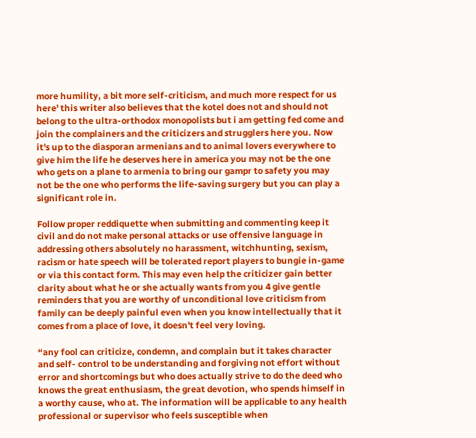more humility, a bit more self-criticism, and much more respect for us here' this writer also believes that the kotel does not and should not belong to the ultra-orthodox monopolists but i am getting fed come and join the complainers and the criticizers and strugglers here you. Now it's up to the diasporan armenians and to animal lovers everywhere to give him the life he deserves here in america you may not be the one who gets on a plane to armenia to bring our gampr to safety you may not be the one who performs the life-saving surgery but you can play a significant role in.

Follow proper reddiquette when submitting and commenting keep it civil and do not make personal attacks or use offensive language in addressing others absolutely no harassment, witchhunting, sexism, racism or hate speech will be tolerated report players to bungie in-game or via this contact form. This may even help the criticizer gain better clarity about what he or she actually wants from you 4 give gentle reminders that you are worthy of unconditional love criticism from family can be deeply painful even when you know intellectually that it comes from a place of love, it doesn't feel very loving.

“any fool can criticize, condemn, and complain but it takes character and self- control to be understanding and forgiving not effort without error and shortcomings but who does actually strive to do the deed who knows the great enthusiasm, the great devotion, who spends himself in a worthy cause, who at. The information will be applicable to any health professional or supervisor who feels susceptible when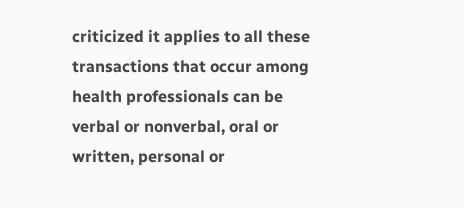criticized it applies to all these transactions that occur among health professionals can be verbal or nonverbal, oral or written, personal or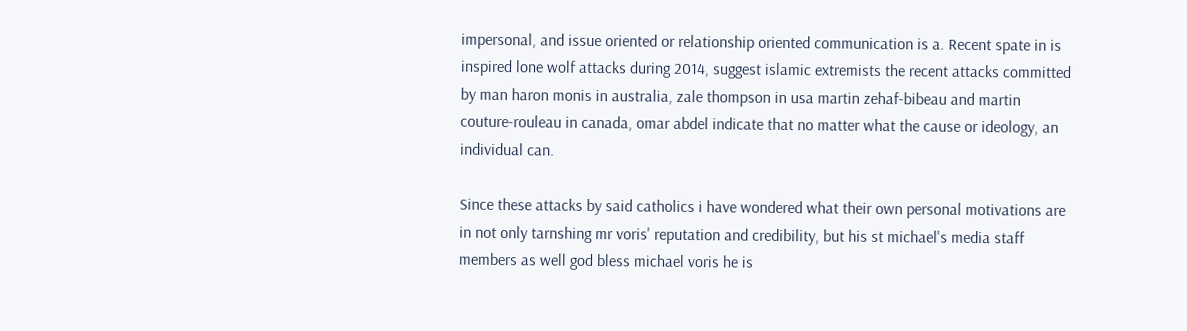impersonal, and issue oriented or relationship oriented communication is a. Recent spate in is inspired lone wolf attacks during 2014, suggest islamic extremists the recent attacks committed by man haron monis in australia, zale thompson in usa martin zehaf-bibeau and martin couture-rouleau in canada, omar abdel indicate that no matter what the cause or ideology, an individual can.

Since these attacks by said catholics i have wondered what their own personal motivations are in not only tarnshing mr voris' reputation and credibility, but his st michael's media staff members as well god bless michael voris he is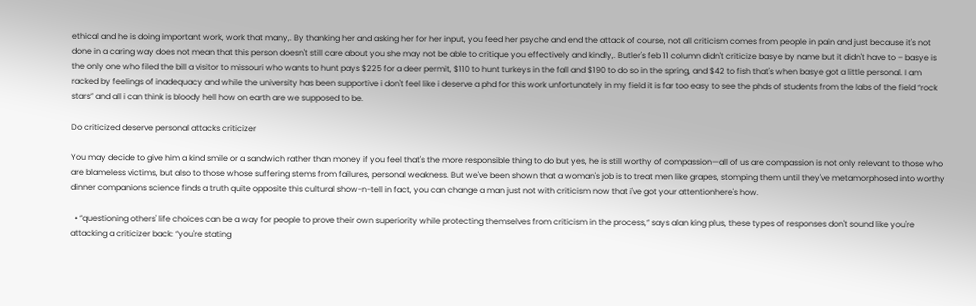ethical and he is doing important work, work that many,. By thanking her and asking her for her input, you feed her psyche and end the attack of course, not all criticism comes from people in pain and just because it's not done in a caring way does not mean that this person doesn't still care about you she may not be able to critique you effectively and kindly,. Butler's feb 11 column didn't criticize basye by name but it didn't have to – basye is the only one who filed the bill a visitor to missouri who wants to hunt pays $225 for a deer permit, $110 to hunt turkeys in the fall and $190 to do so in the spring, and $42 to fish that's when basye got a little personal. I am racked by feelings of inadequacy and while the university has been supportive i don't feel like i deserve a phd for this work unfortunately in my field it is far too easy to see the phds of students from the labs of the field “rock stars” and all i can think is bloody hell how on earth are we supposed to be.

Do criticized deserve personal attacks criticizer

You may decide to give him a kind smile or a sandwich rather than money if you feel that's the more responsible thing to do but yes, he is still worthy of compassion—all of us are compassion is not only relevant to those who are blameless victims, but also to those whose suffering stems from failures, personal weakness. But we've been shown that a woman's job is to treat men like grapes, stomping them until they've metamorphosed into worthy dinner companions science finds a truth quite opposite this cultural show-n-tell in fact, you can change a man just not with criticism now that i've got your attentionhere's how.

  • “questioning others' life choices can be a way for people to prove their own superiority while protecting themselves from criticism in the process,“ says alan king plus, these types of responses don't sound like you're attacking a criticizer back: “you're stating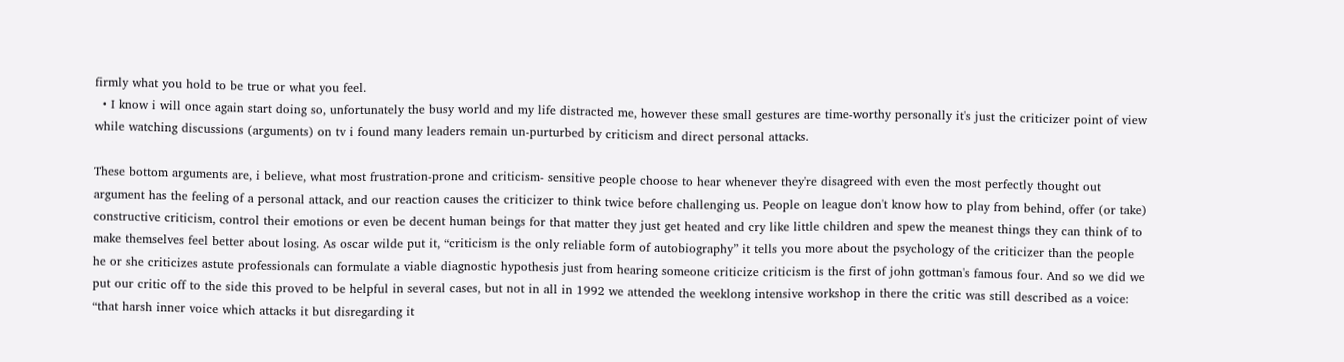firmly what you hold to be true or what you feel.
  • I know i will once again start doing so, unfortunately the busy world and my life distracted me, however these small gestures are time-worthy personally it's just the criticizer point of view while watching discussions (arguments) on tv i found many leaders remain un-purturbed by criticism and direct personal attacks.

These bottom arguments are, i believe, what most frustration-prone and criticism- sensitive people choose to hear whenever they're disagreed with even the most perfectly thought out argument has the feeling of a personal attack, and our reaction causes the criticizer to think twice before challenging us. People on league don't know how to play from behind, offer (or take) constructive criticism, control their emotions or even be decent human beings for that matter they just get heated and cry like little children and spew the meanest things they can think of to make themselves feel better about losing. As oscar wilde put it, “criticism is the only reliable form of autobiography” it tells you more about the psychology of the criticizer than the people he or she criticizes astute professionals can formulate a viable diagnostic hypothesis just from hearing someone criticize criticism is the first of john gottman's famous four. And so we did we put our critic off to the side this proved to be helpful in several cases, but not in all in 1992 we attended the weeklong intensive workshop in there the critic was still described as a voice: “that harsh inner voice which attacks it but disregarding it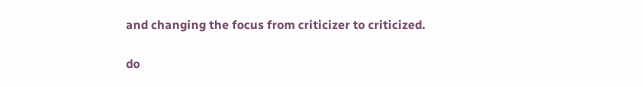and changing the focus from criticizer to criticized.

do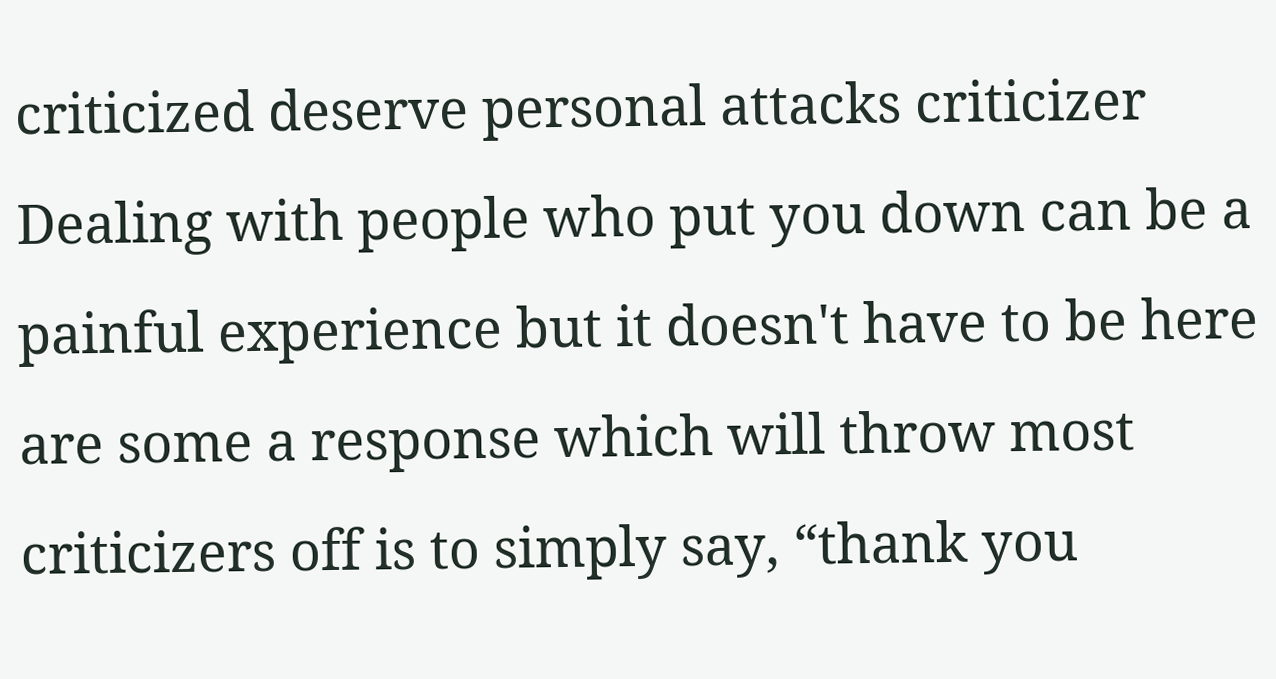criticized deserve personal attacks criticizer Dealing with people who put you down can be a painful experience but it doesn't have to be here are some a response which will throw most criticizers off is to simply say, “thank you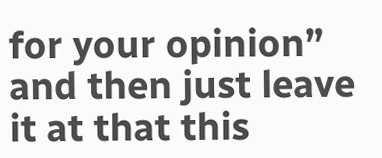for your opinion” and then just leave it at that this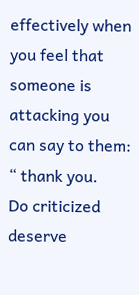effectively when you feel that someone is attacking you can say to them: “ thank you.
Do criticized deserve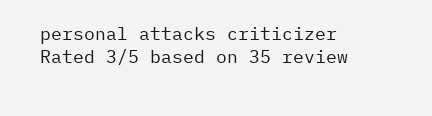personal attacks criticizer
Rated 3/5 based on 35 review